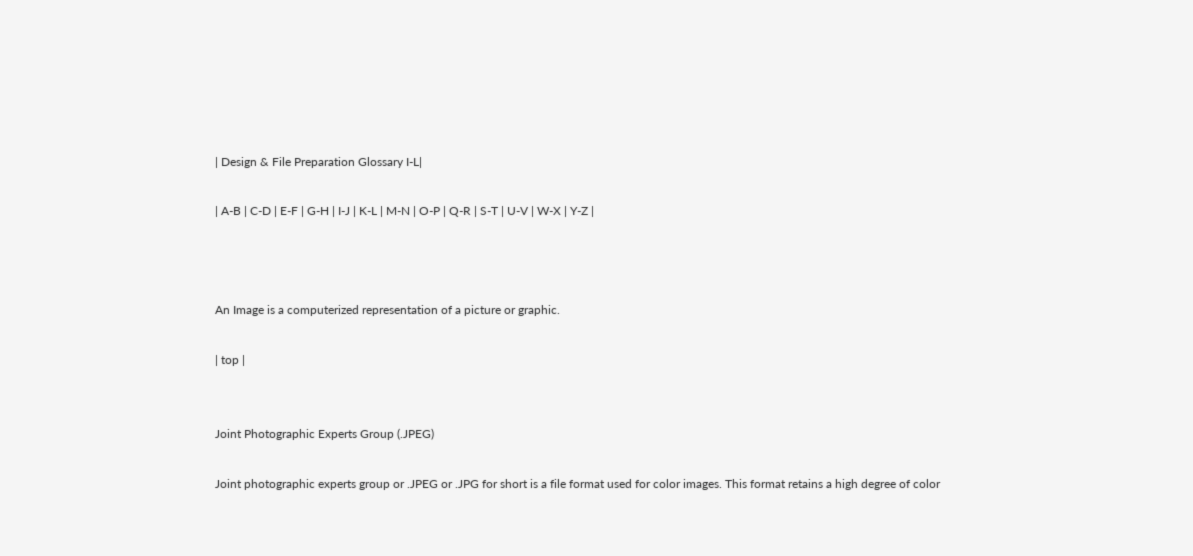| Design & File Preparation Glossary I-L|

| A-B | C-D | E-F | G-H | I-J | K-L | M-N | O-P | Q-R | S-T | U-V | W-X | Y-Z |



An Image is a computerized representation of a picture or graphic.

| top |


Joint Photographic Experts Group (.JPEG)

Joint photographic experts group or .JPEG or .JPG for short is a file format used for color images. This format retains a high degree of color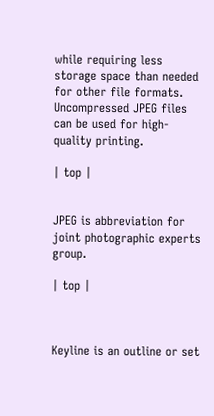while requiring less storage space than needed for other file formats. Uncompressed JPEG files can be used for high-quality printing.

| top |


JPEG is abbreviation for joint photographic experts group.

| top |



Keyline is an outline or set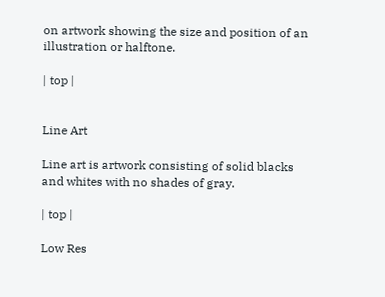on artwork showing the size and position of an illustration or halftone.

| top |


Line Art

Line art is artwork consisting of solid blacks and whites with no shades of gray.

| top |

Low Res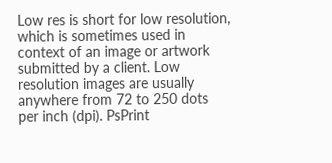Low res is short for low resolution, which is sometimes used in context of an image or artwork submitted by a client. Low resolution images are usually anywhere from 72 to 250 dots per inch (dpi). PsPrint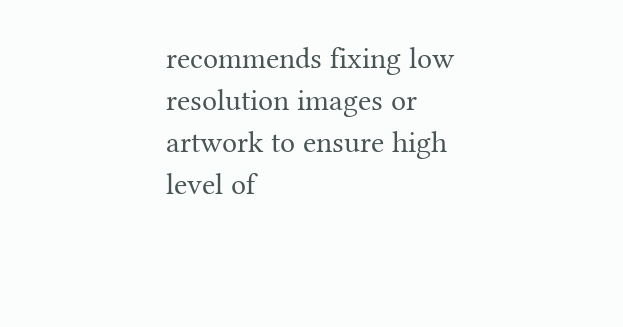recommends fixing low resolution images or artwork to ensure high level of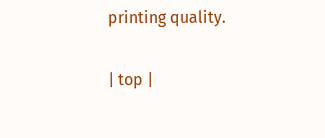printing quality.

| top |